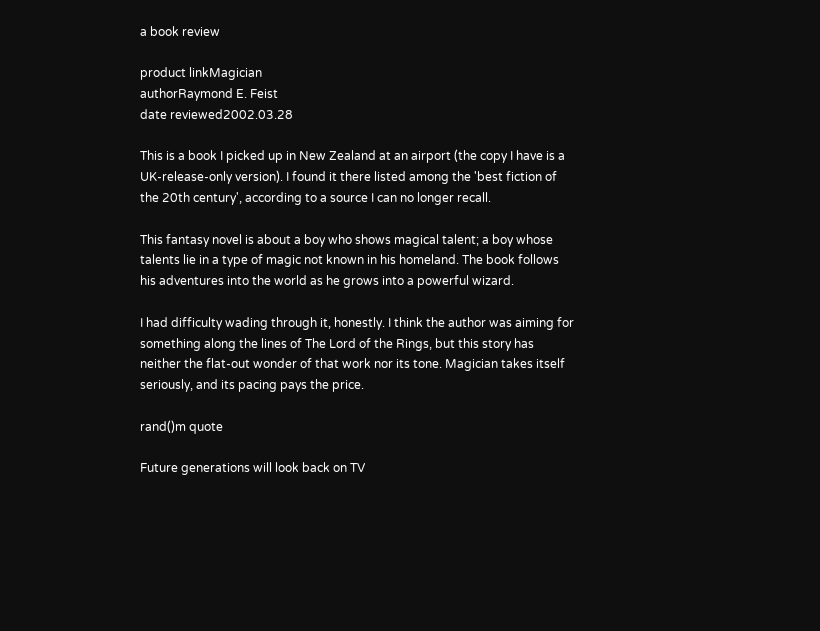a book review

product linkMagician
authorRaymond E. Feist
date reviewed2002.03.28

This is a book I picked up in New Zealand at an airport (the copy I have is a UK-release-only version). I found it there listed among the 'best fiction of the 20th century', according to a source I can no longer recall.

This fantasy novel is about a boy who shows magical talent; a boy whose talents lie in a type of magic not known in his homeland. The book follows his adventures into the world as he grows into a powerful wizard.

I had difficulty wading through it, honestly. I think the author was aiming for something along the lines of The Lord of the Rings, but this story has neither the flat-out wonder of that work nor its tone. Magician takes itself seriously, and its pacing pays the price.

rand()m quote

Future generations will look back on TV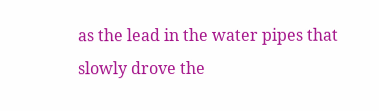as the lead in the water pipes that slowly drove the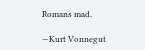Romans mad.

—Kurt Vonnegut